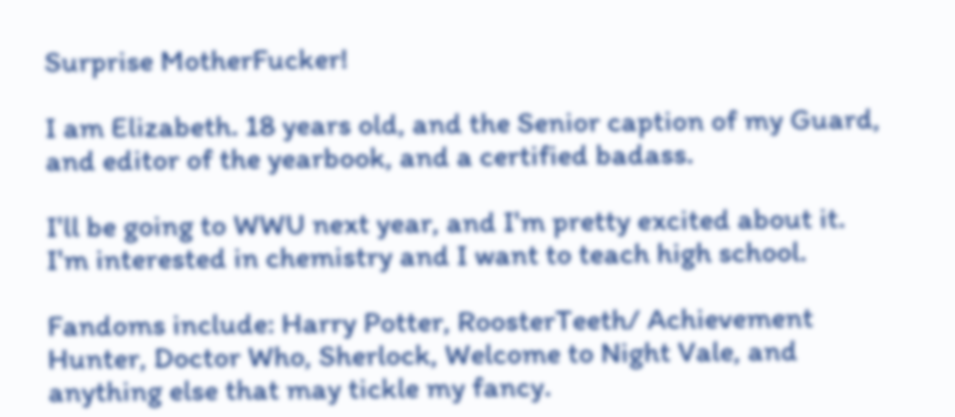Surprise MotherFucker!

I am Elizabeth. 18 years old, and the Senior caption of my Guard, and editor of the yearbook, and a certified badass.

I'll be going to WWU next year, and I'm pretty excited about it. I'm interested in chemistry and I want to teach high school.

Fandoms include: Harry Potter, RoosterTeeth/ Achievement Hunter, Doctor Who, Sherlock, Welcome to Night Vale, and anything else that may tickle my fancy.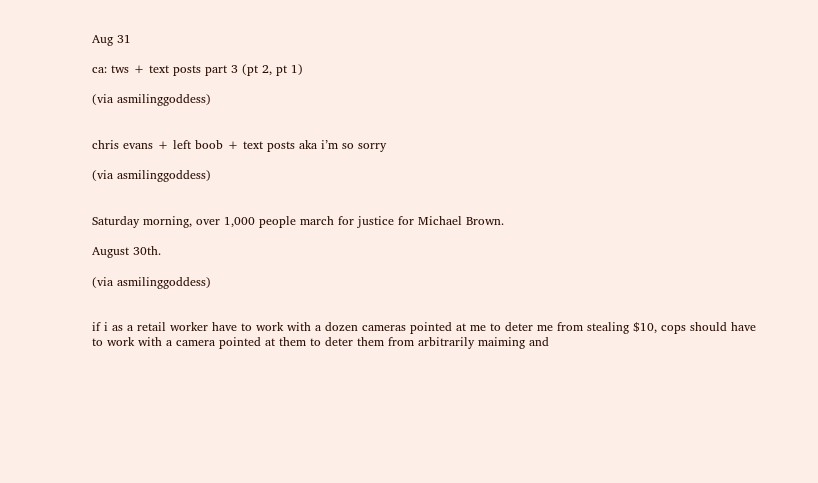Aug 31

ca: tws + text posts part 3 (pt 2, pt 1)

(via asmilinggoddess)


chris evans + left boob + text posts aka i’m so sorry

(via asmilinggoddess)


Saturday morning, over 1,000 people march for justice for Michael Brown.

August 30th.

(via asmilinggoddess)


if i as a retail worker have to work with a dozen cameras pointed at me to deter me from stealing $10, cops should have to work with a camera pointed at them to deter them from arbitrarily maiming and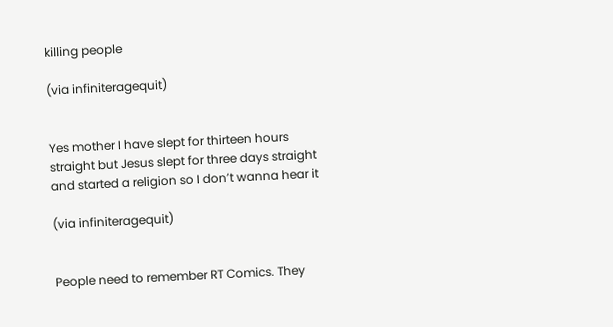killing people

(via infiniteragequit)


Yes mother I have slept for thirteen hours straight but Jesus slept for three days straight and started a religion so I don’t wanna hear it

(via infiniteragequit)


People need to remember RT Comics. They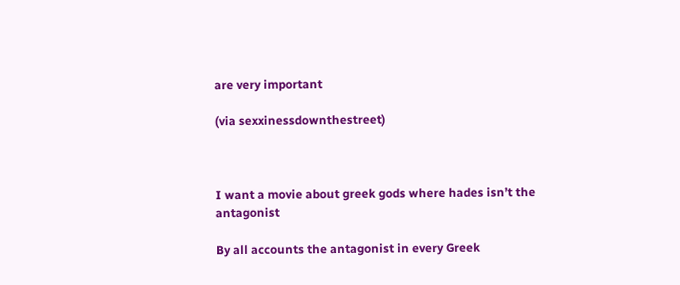are very important

(via sexxinessdownthestreet)



I want a movie about greek gods where hades isn’t the antagonist

By all accounts the antagonist in every Greek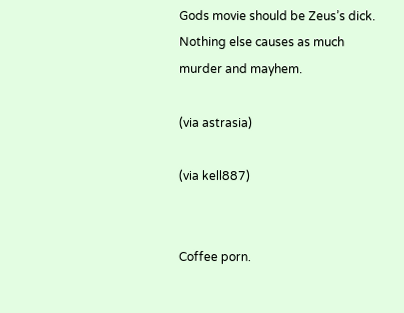Gods movie should be Zeus’s dick. Nothing else causes as much murder and mayhem.

(via astrasia)

(via kell887)


Coffee porn.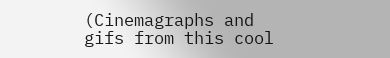(Cinemagraphs and gifs from this cool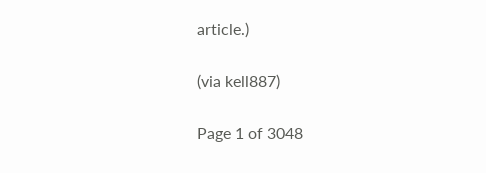article.)

(via kell887)

Page 1 of 3048